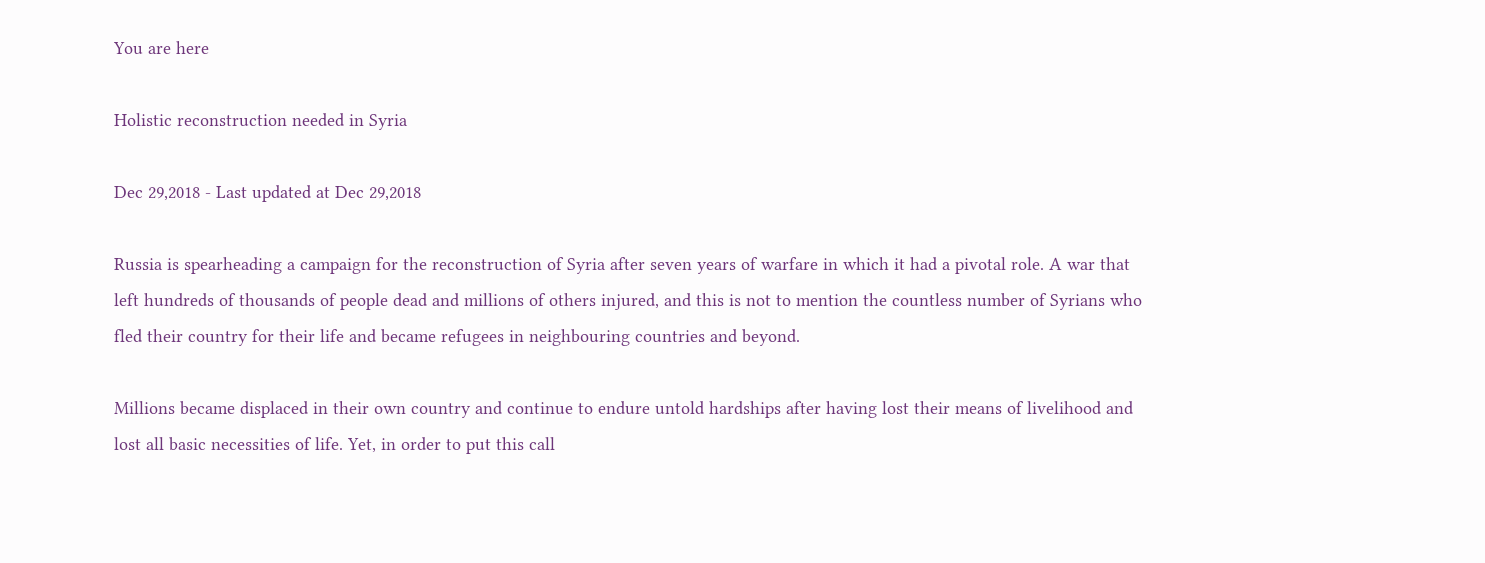You are here

Holistic reconstruction needed in Syria

Dec 29,2018 - Last updated at Dec 29,2018

Russia is spearheading a campaign for the reconstruction of Syria after seven years of warfare in which it had a pivotal role. A war that left hundreds of thousands of people dead and millions of others injured, and this is not to mention the countless number of Syrians who fled their country for their life and became refugees in neighbouring countries and beyond.

Millions became displaced in their own country and continue to endure untold hardships after having lost their means of livelihood and lost all basic necessities of life. Yet, in order to put this call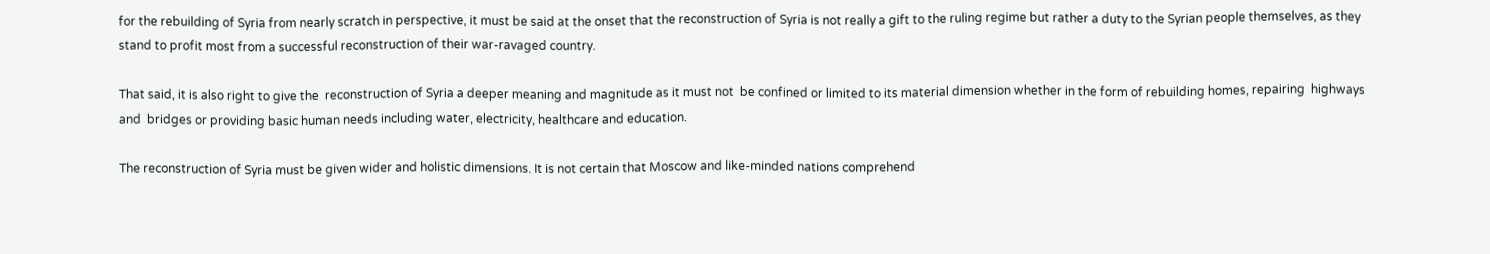for the rebuilding of Syria from nearly scratch in perspective, it must be said at the onset that the reconstruction of Syria is not really a gift to the ruling regime but rather a duty to the Syrian people themselves, as they stand to profit most from a successful reconstruction of their war-ravaged country.

That said, it is also right to give the  reconstruction of Syria a deeper meaning and magnitude as it must not  be confined or limited to its material dimension whether in the form of rebuilding homes, repairing  highways and  bridges or providing basic human needs including water, electricity, healthcare and education.

The reconstruction of Syria must be given wider and holistic dimensions. It is not certain that Moscow and like-minded nations comprehend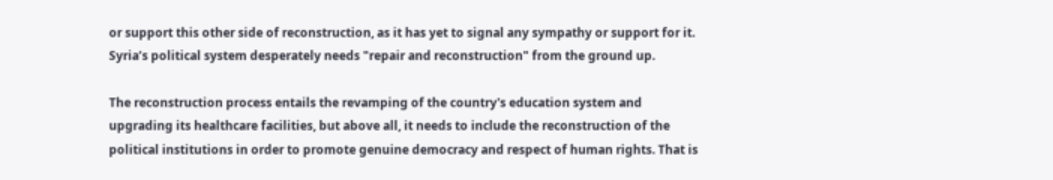or support this other side of reconstruction, as it has yet to signal any sympathy or support for it.  Syria’s political system desperately needs "repair and reconstruction" from the ground up.

The reconstruction process entails the revamping of the country's education system and upgrading its healthcare facilities, but above all, it needs to include the reconstruction of the political institutions in order to promote genuine democracy and respect of human rights. That is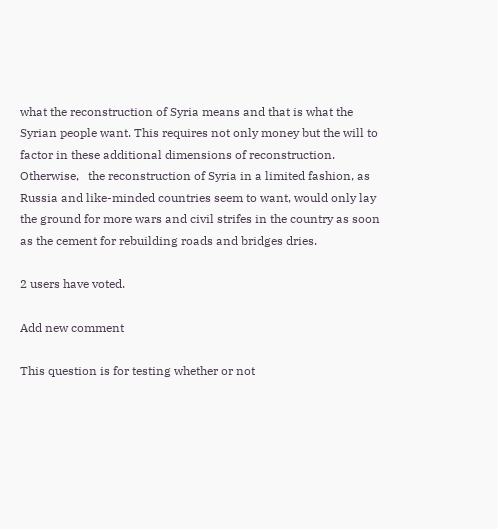what the reconstruction of Syria means and that is what the Syrian people want. This requires not only money but the will to factor in these additional dimensions of reconstruction. Otherwise,   the reconstruction of Syria in a limited fashion, as Russia and like-minded countries seem to want, would only lay the ground for more wars and civil strifes in the country as soon as the cement for rebuilding roads and bridges dries.

2 users have voted.

Add new comment

This question is for testing whether or not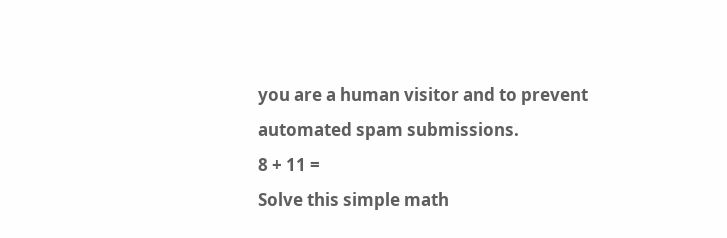you are a human visitor and to prevent automated spam submissions.
8 + 11 =
Solve this simple math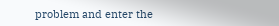problem and enter the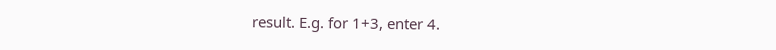result. E.g. for 1+3, enter 4.